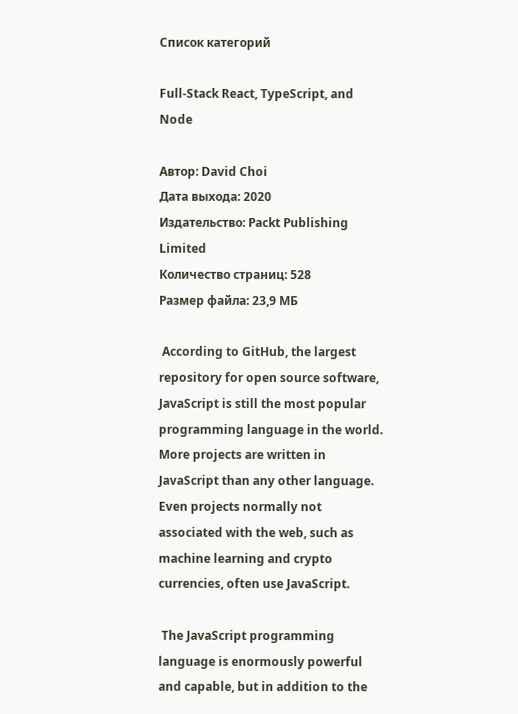Список категорий

Full-Stack React, TypeScript, and Node

Автор: David Choi
Дата выхода: 2020
Издательство: Packt Publishing Limited
Количество страниц: 528
Размер файла: 23,9 МБ

 According to GitHub, the largest repository for open source software, JavaScript is still the most popular programming language in the world. More projects are written in JavaScript than any other language. Even projects normally not associated with the web, such as machine learning and crypto currencies, often use JavaScript.

 The JavaScript programming language is enormously powerful and capable, but in addition to the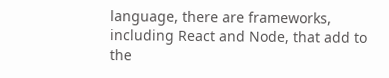language, there are frameworks, including React and Node, that add to the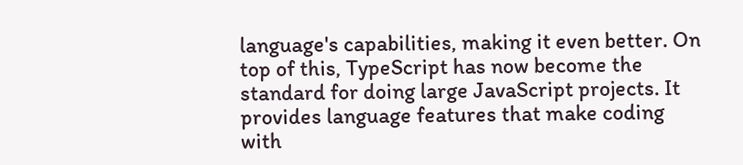language's capabilities, making it even better. On top of this, TypeScript has now become the standard for doing large JavaScript projects. It provides language features that make coding with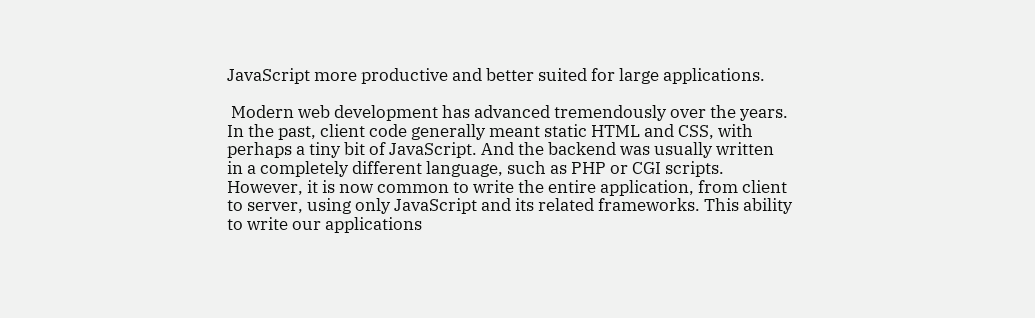JavaScript more productive and better suited for large applications.

 Modern web development has advanced tremendously over the years. In the past, client code generally meant static HTML and CSS, with perhaps a tiny bit of JavaScript. And the backend was usually written in a completely different language, such as PHP or CGI scripts. However, it is now common to write the entire application, from client to server, using only JavaScript and its related frameworks. This ability to write our applications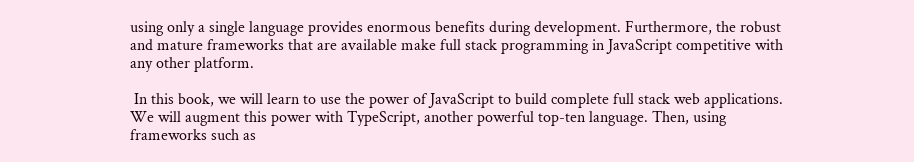using only a single language provides enormous benefits during development. Furthermore, the robust and mature frameworks that are available make full stack programming in JavaScript competitive with any other platform.

 In this book, we will learn to use the power of JavaScript to build complete full stack web applications. We will augment this power with TypeScript, another powerful top-ten language. Then, using frameworks such as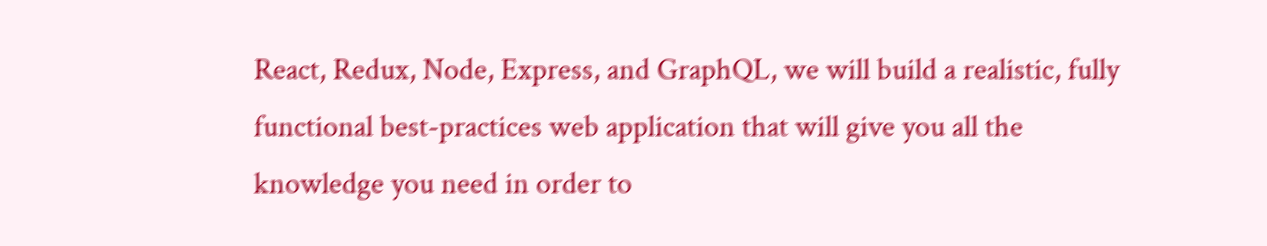React, Redux, Node, Express, and GraphQL, we will build a realistic, fully functional best-practices web application that will give you all the knowledge you need in order to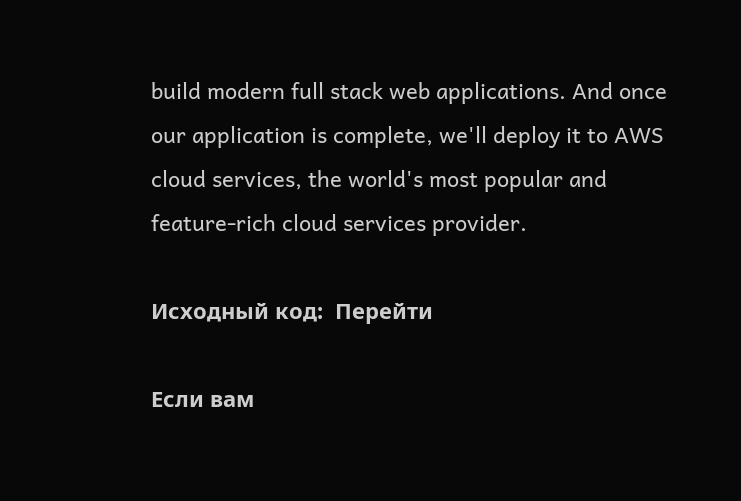build modern full stack web applications. And once our application is complete, we'll deploy it to AWS cloud services, the world's most popular and feature-rich cloud services provider.

Исходный код:  Перейти

Если вам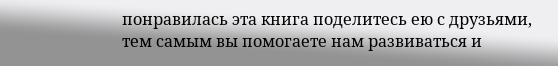понравилась эта книга поделитесь ею с друзьями, тем самым вы помогаете нам развиваться и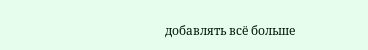добавлять всё больше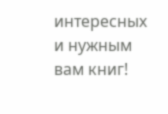интересных и нужным вам книг!